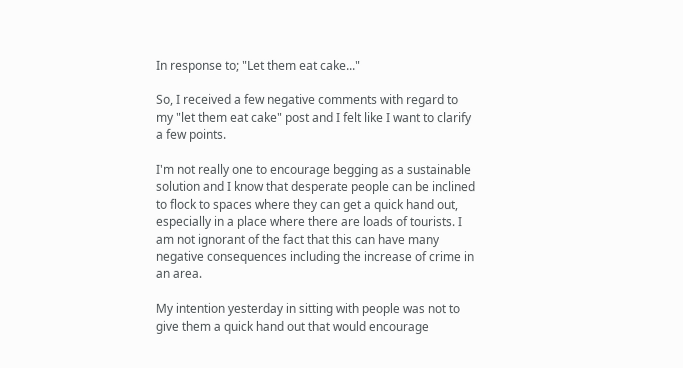In response to; "Let them eat cake..."

So, I received a few negative comments with regard to my "let them eat cake" post and I felt like I want to clarify a few points.

I'm not really one to encourage begging as a sustainable solution and I know that desperate people can be inclined to flock to spaces where they can get a quick hand out, especially in a place where there are loads of tourists. I am not ignorant of the fact that this can have many negative consequences including the increase of crime in an area.

My intention yesterday in sitting with people was not to give them a quick hand out that would encourage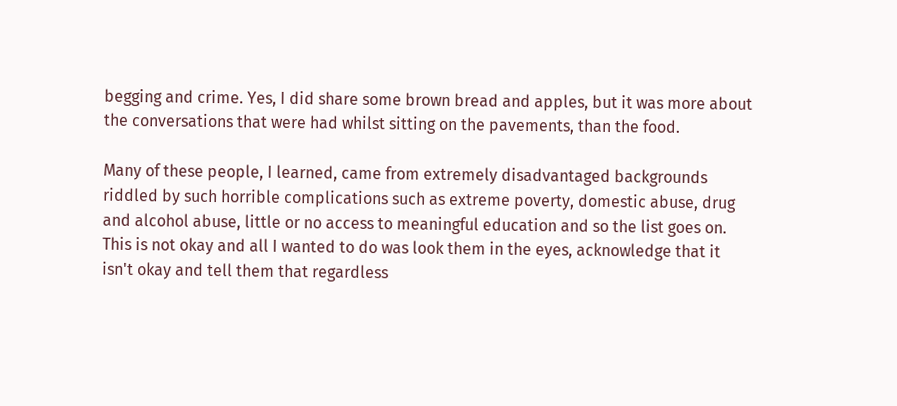begging and crime. Yes, I did share some brown bread and apples, but it was more about the conversations that were had whilst sitting on the pavements, than the food.

Many of these people, I learned, came from extremely disadvantaged backgrounds riddled by such horrible complications such as extreme poverty, domestic abuse, drug and alcohol abuse, little or no access to meaningful education and so the list goes on. This is not okay and all I wanted to do was look them in the eyes, acknowledge that it isn't okay and tell them that regardless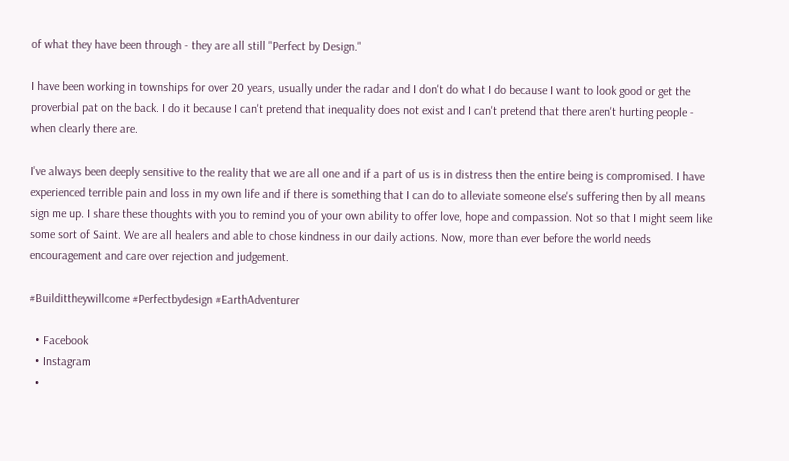of what they have been through - they are all still "Perfect by Design."

I have been working in townships for over 20 years, usually under the radar and I don't do what I do because I want to look good or get the proverbial pat on the back. I do it because I can't pretend that inequality does not exist and I can't pretend that there aren't hurting people - when clearly there are.

I've always been deeply sensitive to the reality that we are all one and if a part of us is in distress then the entire being is compromised. I have experienced terrible pain and loss in my own life and if there is something that I can do to alleviate someone else's suffering then by all means sign me up. I share these thoughts with you to remind you of your own ability to offer love, hope and compassion. Not so that I might seem like some sort of Saint. We are all healers and able to chose kindness in our daily actions. Now, more than ever before the world needs encouragement and care over rejection and judgement.

#Buildittheywillcome #Perfectbydesign #EarthAdventurer

  • Facebook
  • Instagram
  •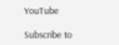YouTube

Subscribe to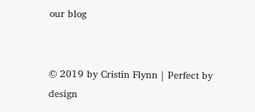our blog


© 2019 by Cristin Flynn | Perfect by design